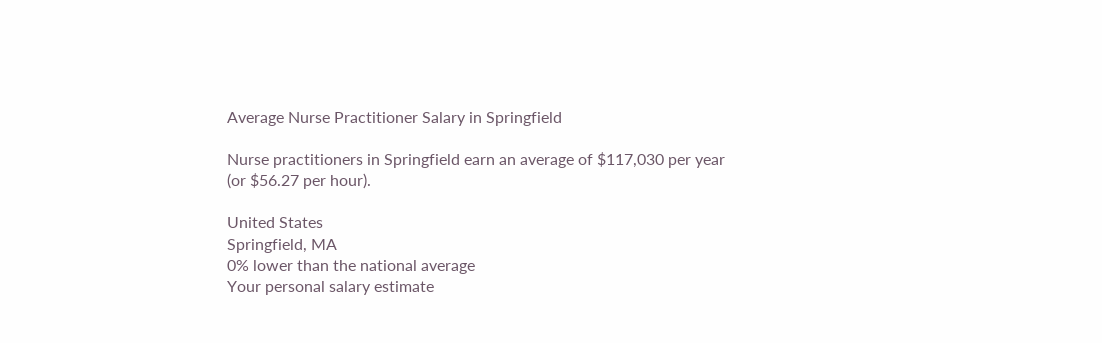Average Nurse Practitioner Salary in Springfield

Nurse practitioners in Springfield earn an average of $117,030 per year (or $56.27 per hour).

United States
Springfield, MA
0% lower than the national average
Your personal salary estimate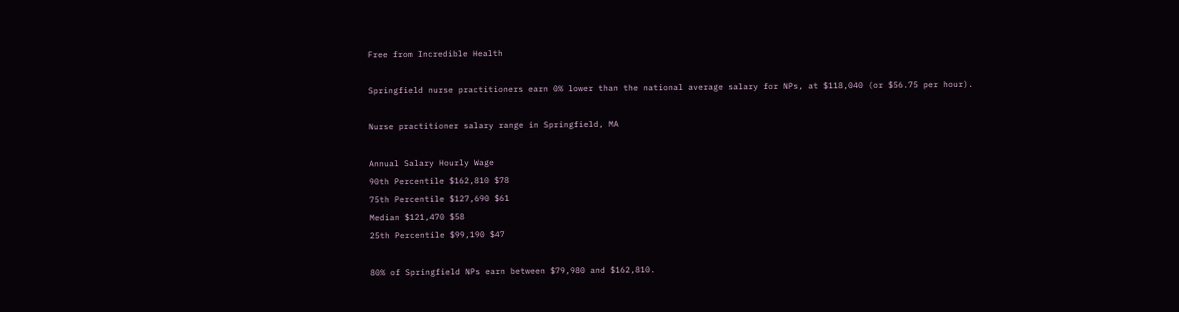Free from Incredible Health

Springfield nurse practitioners earn 0% lower than the national average salary for NPs, at $118,040 (or $56.75 per hour).

Nurse practitioner salary range in Springfield, MA

Annual Salary Hourly Wage
90th Percentile $162,810 $78
75th Percentile $127,690 $61
Median $121,470 $58
25th Percentile $99,190 $47

80% of Springfield NPs earn between $79,980 and $162,810.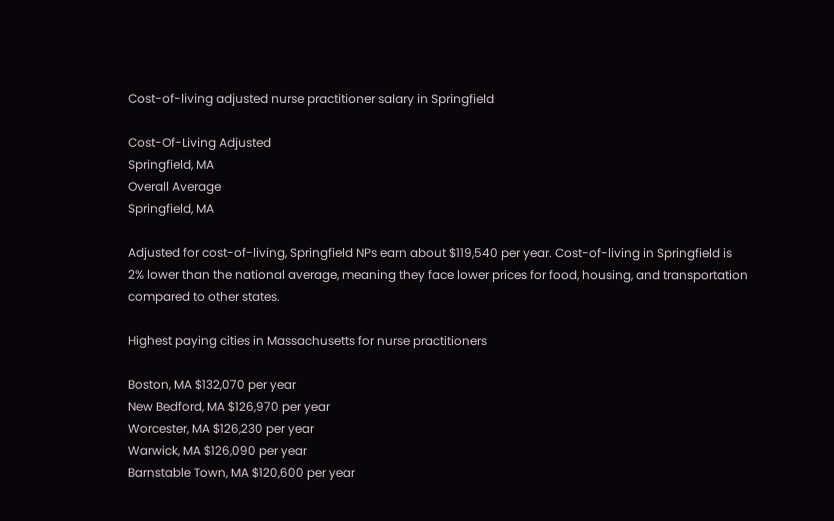Cost-of-living adjusted nurse practitioner salary in Springfield

Cost-Of-Living Adjusted
Springfield, MA
Overall Average
Springfield, MA

Adjusted for cost-of-living, Springfield NPs earn about $119,540 per year. Cost-of-living in Springfield is 2% lower than the national average, meaning they face lower prices for food, housing, and transportation compared to other states.

Highest paying cities in Massachusetts for nurse practitioners

Boston, MA $132,070 per year
New Bedford, MA $126,970 per year
Worcester, MA $126,230 per year
Warwick, MA $126,090 per year
Barnstable Town, MA $120,600 per year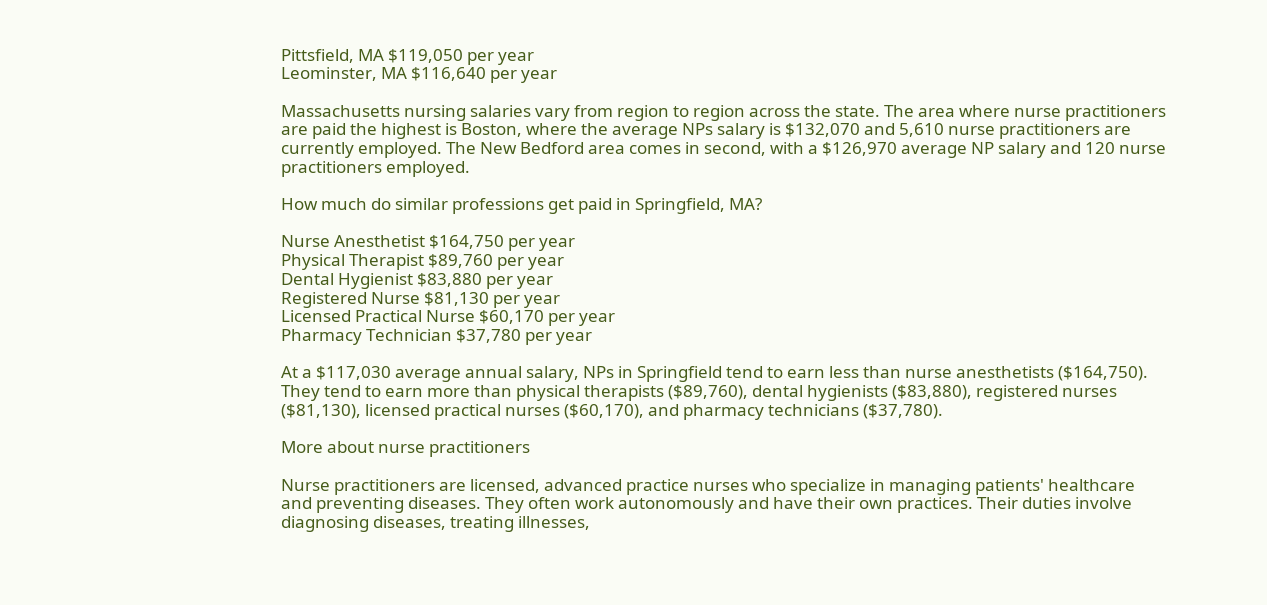Pittsfield, MA $119,050 per year
Leominster, MA $116,640 per year

Massachusetts nursing salaries vary from region to region across the state. The area where nurse practitioners are paid the highest is Boston, where the average NPs salary is $132,070 and 5,610 nurse practitioners are currently employed. The New Bedford area comes in second, with a $126,970 average NP salary and 120 nurse practitioners employed.

How much do similar professions get paid in Springfield, MA?

Nurse Anesthetist $164,750 per year
Physical Therapist $89,760 per year
Dental Hygienist $83,880 per year
Registered Nurse $81,130 per year
Licensed Practical Nurse $60,170 per year
Pharmacy Technician $37,780 per year

At a $117,030 average annual salary, NPs in Springfield tend to earn less than nurse anesthetists ($164,750). They tend to earn more than physical therapists ($89,760), dental hygienists ($83,880), registered nurses ($81,130), licensed practical nurses ($60,170), and pharmacy technicians ($37,780).

More about nurse practitioners

Nurse practitioners are licensed, advanced practice nurses who specialize in managing patients' healthcare and preventing diseases. They often work autonomously and have their own practices. Their duties involve diagnosing diseases, treating illnesses,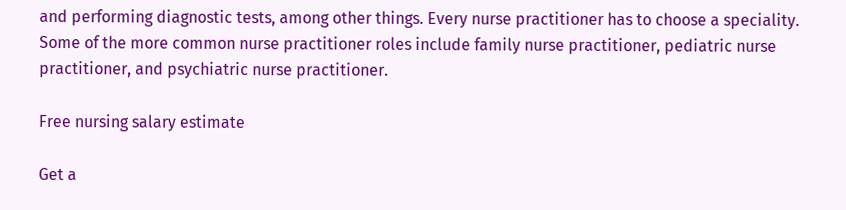and performing diagnostic tests, among other things. Every nurse practitioner has to choose a speciality. Some of the more common nurse practitioner roles include family nurse practitioner, pediatric nurse practitioner, and psychiatric nurse practitioner.

Free nursing salary estimate

Get a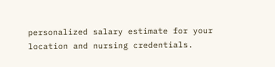personalized salary estimate for your location and nursing credentials.